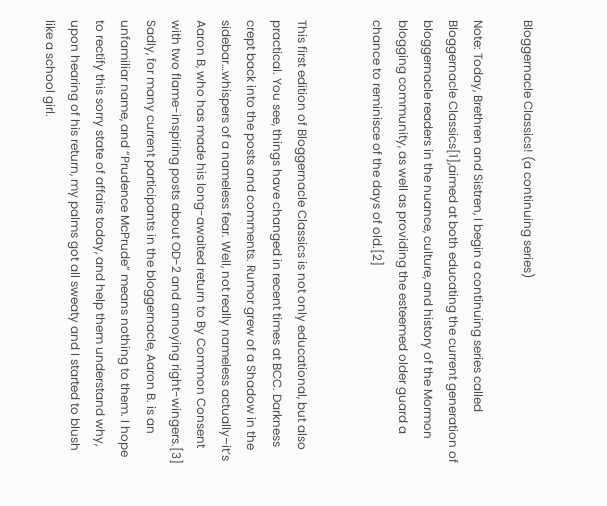Bloggernacle Classics! (a continuing series)

Note: Today, Brethren and Sistren, I begin a continuing series called Bloggernacle Classics[1],aimed at both educating the current generation of bloggernacle readers in the nuance, culture, and history of the Mormon blogging community, as well as providing the esteemed older guard a chance to reminisce of the days of old.[2]


This first edition of Bloggernacle Classics is not only educational, but also practical. You see, things have changed in recent times at BCC. Darkness crept back into the posts and comments. Rumor grew of a Shadow in the sidebar…whispers of a nameless fear. Well, not really nameless actually–it’s Aaron B, who has made his long-awaited return to By Common Consent with two flame-inspiring posts about OD-2 and annoying right-wingers.[3] Sadly, for many current participants in the bloggernacle, Aaron B. is an unfamiliar name, and “Prudence McPrude” means nothing to them. I hope to rectify this sorry state of affairs today, and help them understand why, upon hearing of his return, my palms got all sweaty and I started to blush like a school girl.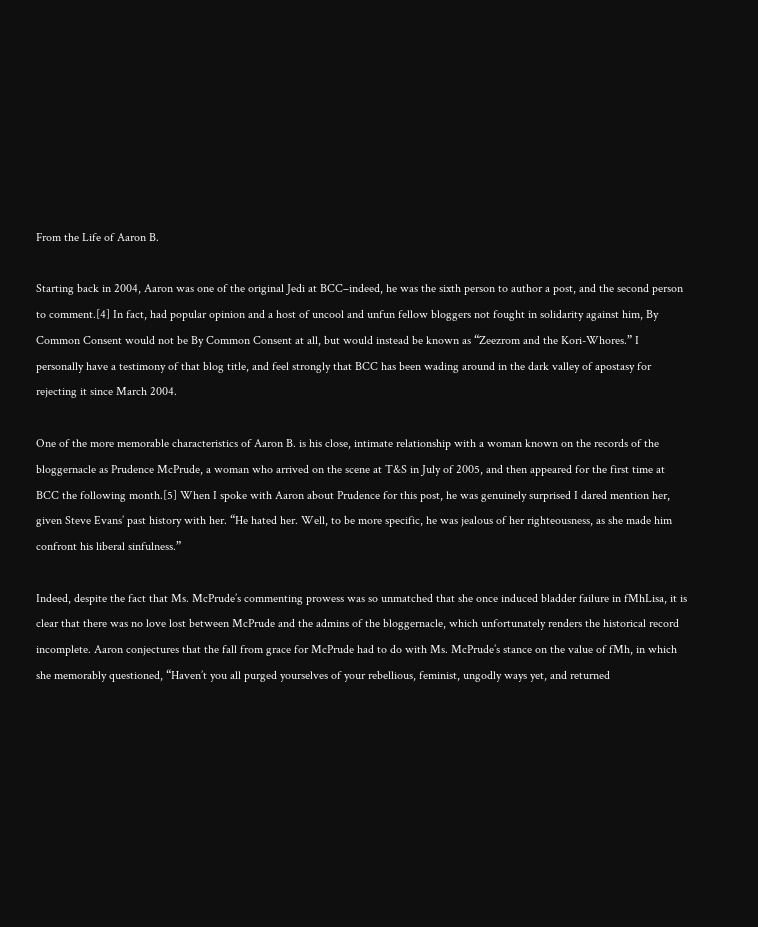From the Life of Aaron B.

Starting back in 2004, Aaron was one of the original Jedi at BCC–indeed, he was the sixth person to author a post, and the second person to comment.[4] In fact, had popular opinion and a host of uncool and unfun fellow bloggers not fought in solidarity against him, By Common Consent would not be By Common Consent at all, but would instead be known as “Zeezrom and the Kori-Whores.” I personally have a testimony of that blog title, and feel strongly that BCC has been wading around in the dark valley of apostasy for rejecting it since March 2004.

One of the more memorable characteristics of Aaron B. is his close, intimate relationship with a woman known on the records of the bloggernacle as Prudence McPrude, a woman who arrived on the scene at T&S in July of 2005, and then appeared for the first time at BCC the following month.[5] When I spoke with Aaron about Prudence for this post, he was genuinely surprised I dared mention her, given Steve Evans’ past history with her. “He hated her. Well, to be more specific, he was jealous of her righteousness, as she made him confront his liberal sinfulness.”

Indeed, despite the fact that Ms. McPrude’s commenting prowess was so unmatched that she once induced bladder failure in fMhLisa, it is clear that there was no love lost between McPrude and the admins of the bloggernacle, which unfortunately renders the historical record incomplete. Aaron conjectures that the fall from grace for McPrude had to do with Ms. McPrude’s stance on the value of fMh, in which she memorably questioned, “Haven’t you all purged yourselves of your rebellious, feminist, ungodly ways yet, and returned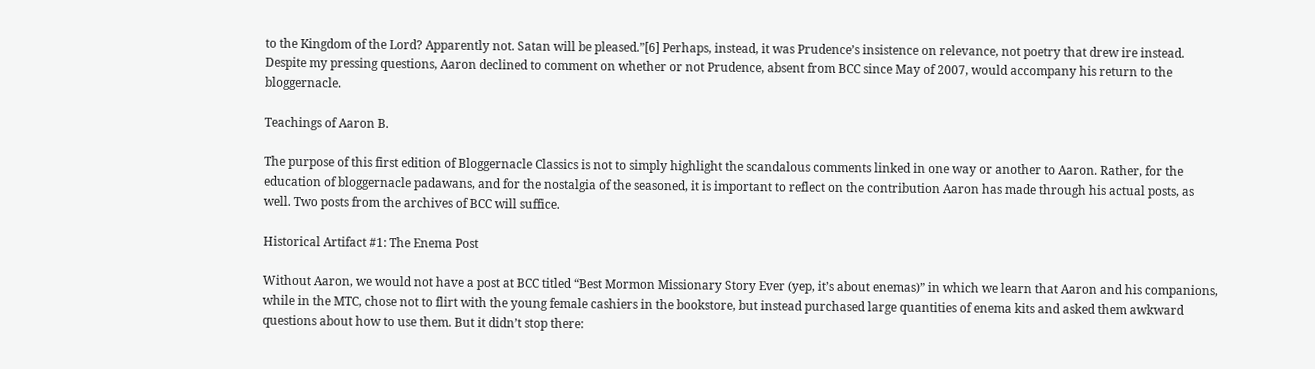to the Kingdom of the Lord? Apparently not. Satan will be pleased.”[6] Perhaps, instead, it was Prudence’s insistence on relevance, not poetry that drew ire instead. Despite my pressing questions, Aaron declined to comment on whether or not Prudence, absent from BCC since May of 2007, would accompany his return to the bloggernacle.

Teachings of Aaron B.

The purpose of this first edition of Bloggernacle Classics is not to simply highlight the scandalous comments linked in one way or another to Aaron. Rather, for the education of bloggernacle padawans, and for the nostalgia of the seasoned, it is important to reflect on the contribution Aaron has made through his actual posts, as well. Two posts from the archives of BCC will suffice.

Historical Artifact #1: The Enema Post

Without Aaron, we would not have a post at BCC titled “Best Mormon Missionary Story Ever (yep, it’s about enemas)” in which we learn that Aaron and his companions, while in the MTC, chose not to flirt with the young female cashiers in the bookstore, but instead purchased large quantities of enema kits and asked them awkward questions about how to use them. But it didn’t stop there: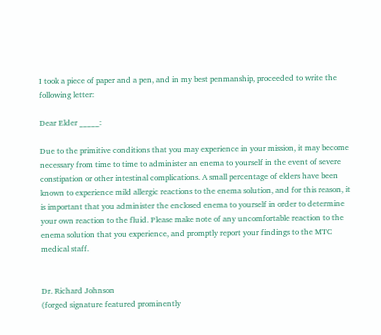I took a piece of paper and a pen, and in my best penmanship, proceeded to write the following letter:

Dear Elder _____:

Due to the primitive conditions that you may experience in your mission, it may become necessary from time to time to administer an enema to yourself in the event of severe constipation or other intestinal complications. A small percentage of elders have been known to experience mild allergic reactions to the enema solution, and for this reason, it is important that you administer the enclosed enema to yourself in order to determine your own reaction to the fluid. Please make note of any uncomfortable reaction to the enema solution that you experience, and promptly report your findings to the MTC medical staff.


Dr. Richard Johnson
(forged signature featured prominently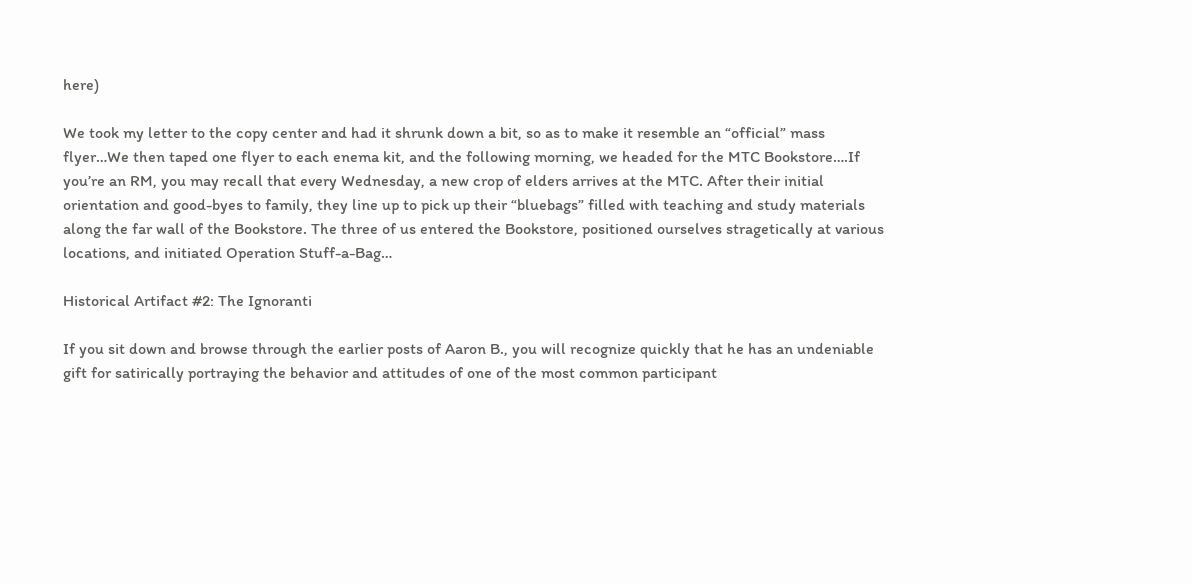here)

We took my letter to the copy center and had it shrunk down a bit, so as to make it resemble an “official” mass flyer…We then taped one flyer to each enema kit, and the following morning, we headed for the MTC Bookstore….If you’re an RM, you may recall that every Wednesday, a new crop of elders arrives at the MTC. After their initial orientation and good-byes to family, they line up to pick up their “bluebags” filled with teaching and study materials along the far wall of the Bookstore. The three of us entered the Bookstore, positioned ourselves stragetically at various locations, and initiated Operation Stuff-a-Bag…

Historical Artifact #2: The Ignoranti

If you sit down and browse through the earlier posts of Aaron B., you will recognize quickly that he has an undeniable gift for satirically portraying the behavior and attitudes of one of the most common participant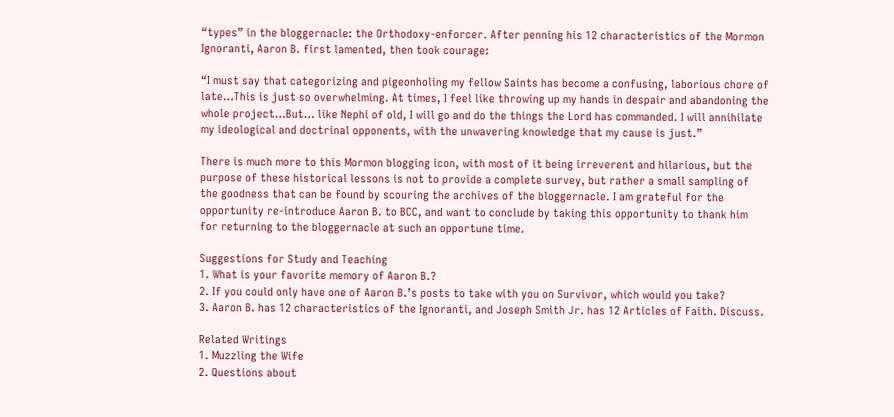“types” in the bloggernacle: the Orthodoxy-enforcer. After penning his 12 characteristics of the Mormon Ignoranti, Aaron B. first lamented, then took courage:

“I must say that categorizing and pigeonholing my fellow Saints has become a confusing, laborious chore of late…This is just so overwhelming. At times, I feel like throwing up my hands in despair and abandoning the whole project…But… like Nephi of old, I will go and do the things the Lord has commanded. I will annihilate my ideological and doctrinal opponents, with the unwavering knowledge that my cause is just.”

There is much more to this Mormon blogging icon, with most of it being irreverent and hilarious, but the purpose of these historical lessons is not to provide a complete survey, but rather a small sampling of the goodness that can be found by scouring the archives of the bloggernacle. I am grateful for the opportunity re-introduce Aaron B. to BCC, and want to conclude by taking this opportunity to thank him for returning to the bloggernacle at such an opportune time.

Suggestions for Study and Teaching
1. What is your favorite memory of Aaron B.?
2. If you could only have one of Aaron B.’s posts to take with you on Survivor, which would you take?
3. Aaron B. has 12 characteristics of the Ignoranti, and Joseph Smith Jr. has 12 Articles of Faith. Discuss.

Related Writings
1. Muzzling the Wife
2. Questions about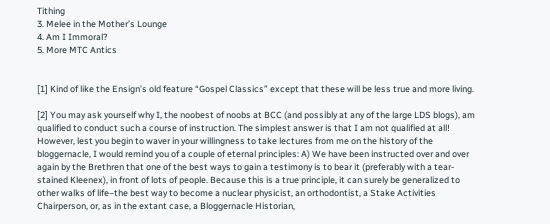Tithing
3. Melee in the Mother’s Lounge
4. Am I Immoral?
5. More MTC Antics


[1] Kind of like the Ensign’s old feature “Gospel Classics” except that these will be less true and more living.

[2] You may ask yourself why I, the noobest of noobs at BCC (and possibly at any of the large LDS blogs), am qualified to conduct such a course of instruction. The simplest answer is that I am not qualified at all! However, lest you begin to waver in your willingness to take lectures from me on the history of the bloggernacle, I would remind you of a couple of eternal principles: A) We have been instructed over and over again by the Brethren that one of the best ways to gain a testimony is to bear it (preferably with a tear-stained Kleenex), in front of lots of people. Because this is a true principle, it can surely be generalized to other walks of life–the best way to become a nuclear physicist, an orthodontist, a Stake Activities Chairperson, or, as in the extant case, a Bloggernacle Historian,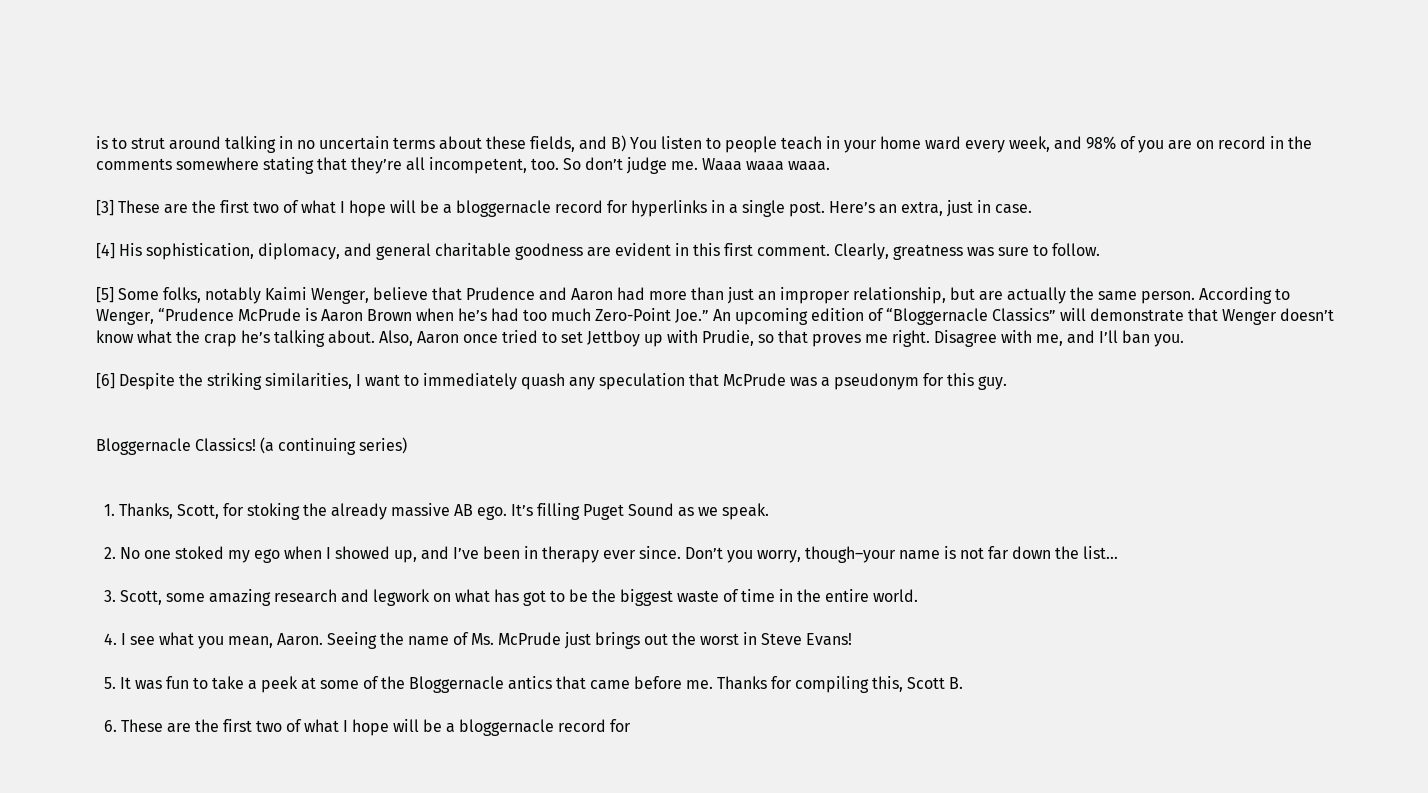is to strut around talking in no uncertain terms about these fields, and B) You listen to people teach in your home ward every week, and 98% of you are on record in the comments somewhere stating that they’re all incompetent, too. So don’t judge me. Waaa waaa waaa.

[3] These are the first two of what I hope will be a bloggernacle record for hyperlinks in a single post. Here’s an extra, just in case.

[4] His sophistication, diplomacy, and general charitable goodness are evident in this first comment. Clearly, greatness was sure to follow.

[5] Some folks, notably Kaimi Wenger, believe that Prudence and Aaron had more than just an improper relationship, but are actually the same person. According to Wenger, “Prudence McPrude is Aaron Brown when he’s had too much Zero-Point Joe.” An upcoming edition of “Bloggernacle Classics” will demonstrate that Wenger doesn’t know what the crap he’s talking about. Also, Aaron once tried to set Jettboy up with Prudie, so that proves me right. Disagree with me, and I’ll ban you.

[6] Despite the striking similarities, I want to immediately quash any speculation that McPrude was a pseudonym for this guy.


Bloggernacle Classics! (a continuing series)


  1. Thanks, Scott, for stoking the already massive AB ego. It’s filling Puget Sound as we speak.

  2. No one stoked my ego when I showed up, and I’ve been in therapy ever since. Don’t you worry, though–your name is not far down the list…

  3. Scott, some amazing research and legwork on what has got to be the biggest waste of time in the entire world.

  4. I see what you mean, Aaron. Seeing the name of Ms. McPrude just brings out the worst in Steve Evans!

  5. It was fun to take a peek at some of the Bloggernacle antics that came before me. Thanks for compiling this, Scott B.

  6. These are the first two of what I hope will be a bloggernacle record for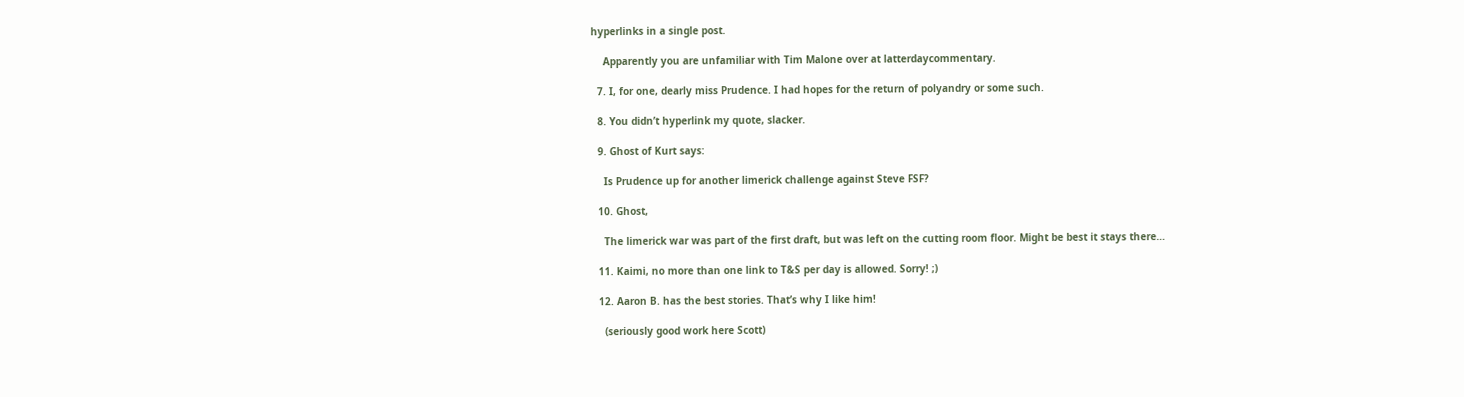hyperlinks in a single post.

    Apparently you are unfamiliar with Tim Malone over at latterdaycommentary.

  7. I, for one, dearly miss Prudence. I had hopes for the return of polyandry or some such.

  8. You didn’t hyperlink my quote, slacker.

  9. Ghost of Kurt says:

    Is Prudence up for another limerick challenge against Steve FSF?

  10. Ghost,

    The limerick war was part of the first draft, but was left on the cutting room floor. Might be best it stays there…

  11. Kaimi, no more than one link to T&S per day is allowed. Sorry! ;)

  12. Aaron B. has the best stories. That’s why I like him!

    (seriously good work here Scott)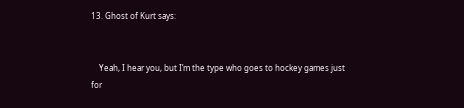13. Ghost of Kurt says:


    Yeah, I hear you, but I’m the type who goes to hockey games just for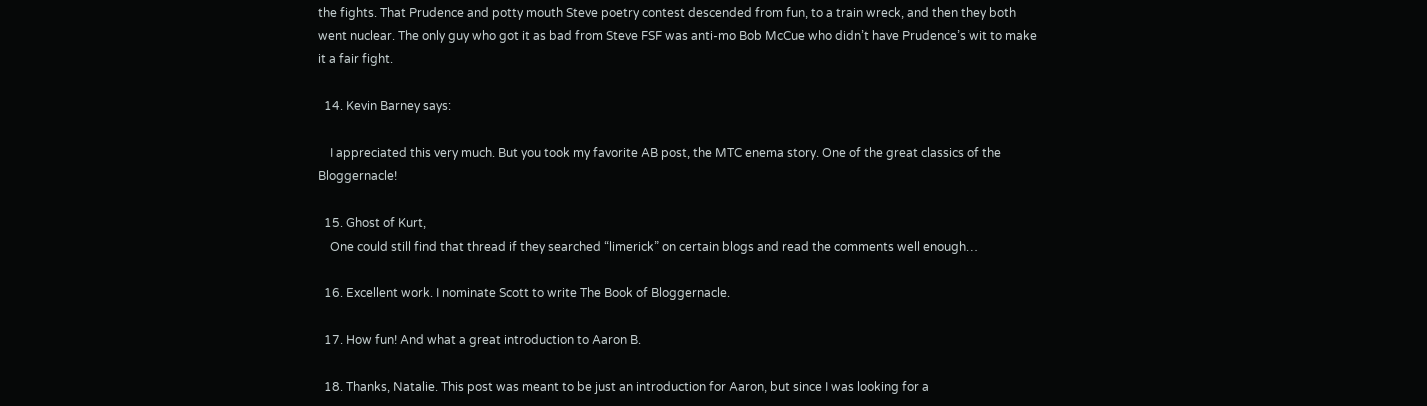the fights. That Prudence and potty mouth Steve poetry contest descended from fun, to a train wreck, and then they both went nuclear. The only guy who got it as bad from Steve FSF was anti-mo Bob McCue who didn’t have Prudence’s wit to make it a fair fight.

  14. Kevin Barney says:

    I appreciated this very much. But you took my favorite AB post, the MTC enema story. One of the great classics of the Bloggernacle!

  15. Ghost of Kurt,
    One could still find that thread if they searched “limerick” on certain blogs and read the comments well enough…

  16. Excellent work. I nominate Scott to write The Book of Bloggernacle.

  17. How fun! And what a great introduction to Aaron B.

  18. Thanks, Natalie. This post was meant to be just an introduction for Aaron, but since I was looking for a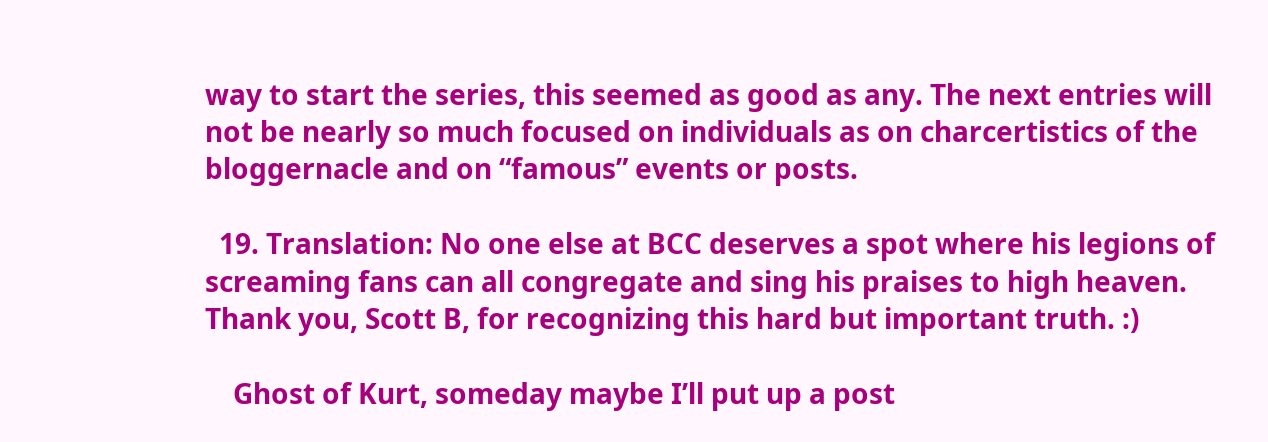way to start the series, this seemed as good as any. The next entries will not be nearly so much focused on individuals as on charcertistics of the bloggernacle and on “famous” events or posts.

  19. Translation: No one else at BCC deserves a spot where his legions of screaming fans can all congregate and sing his praises to high heaven. Thank you, Scott B, for recognizing this hard but important truth. :)

    Ghost of Kurt, someday maybe I’ll put up a post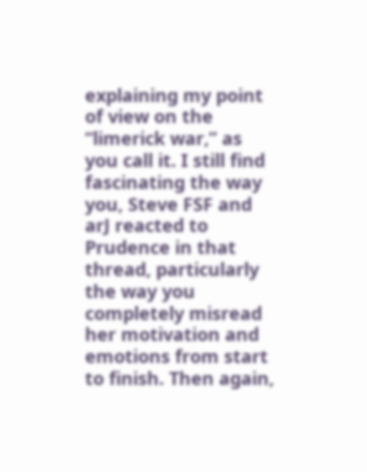explaining my point of view on the “limerick war,” as you call it. I still find fascinating the way you, Steve FSF and arJ reacted to Prudence in that thread, particularly the way you completely misread her motivation and emotions from start to finish. Then again,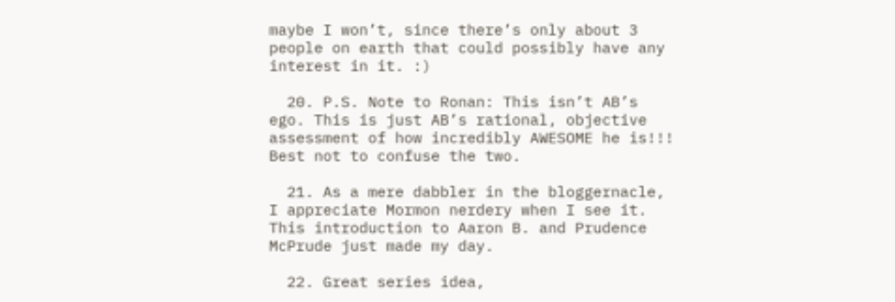maybe I won’t, since there’s only about 3 people on earth that could possibly have any interest in it. :)

  20. P.S. Note to Ronan: This isn’t AB’s ego. This is just AB’s rational, objective assessment of how incredibly AWESOME he is!!! Best not to confuse the two.

  21. As a mere dabbler in the bloggernacle, I appreciate Mormon nerdery when I see it. This introduction to Aaron B. and Prudence McPrude just made my day.

  22. Great series idea,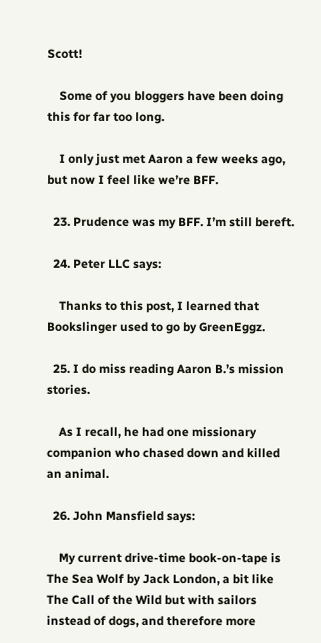Scott!

    Some of you bloggers have been doing this for far too long.

    I only just met Aaron a few weeks ago, but now I feel like we’re BFF.

  23. Prudence was my BFF. I’m still bereft.

  24. Peter LLC says:

    Thanks to this post, I learned that Bookslinger used to go by GreenEggz.

  25. I do miss reading Aaron B.’s mission stories.

    As I recall, he had one missionary companion who chased down and killed an animal.

  26. John Mansfield says:

    My current drive-time book-on-tape is The Sea Wolf by Jack London, a bit like The Call of the Wild but with sailors instead of dogs, and therefore more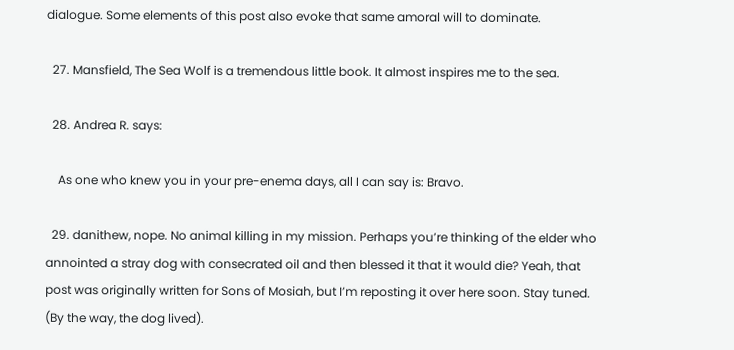dialogue. Some elements of this post also evoke that same amoral will to dominate.

  27. Mansfield, The Sea Wolf is a tremendous little book. It almost inspires me to the sea.

  28. Andrea R. says:

    As one who knew you in your pre-enema days, all I can say is: Bravo.

  29. danithew, nope. No animal killing in my mission. Perhaps you’re thinking of the elder who annointed a stray dog with consecrated oil and then blessed it that it would die? Yeah, that post was originally written for Sons of Mosiah, but I’m reposting it over here soon. Stay tuned. (By the way, the dog lived).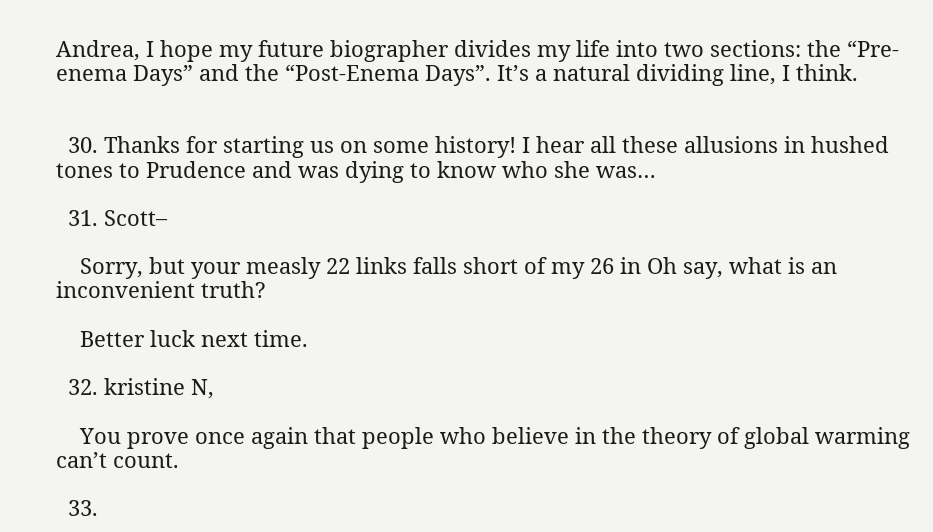Andrea, I hope my future biographer divides my life into two sections: the “Pre-enema Days” and the “Post-Enema Days”. It’s a natural dividing line, I think.


  30. Thanks for starting us on some history! I hear all these allusions in hushed tones to Prudence and was dying to know who she was…

  31. Scott–

    Sorry, but your measly 22 links falls short of my 26 in Oh say, what is an inconvenient truth?

    Better luck next time.

  32. kristine N,

    You prove once again that people who believe in the theory of global warming can’t count.

  33.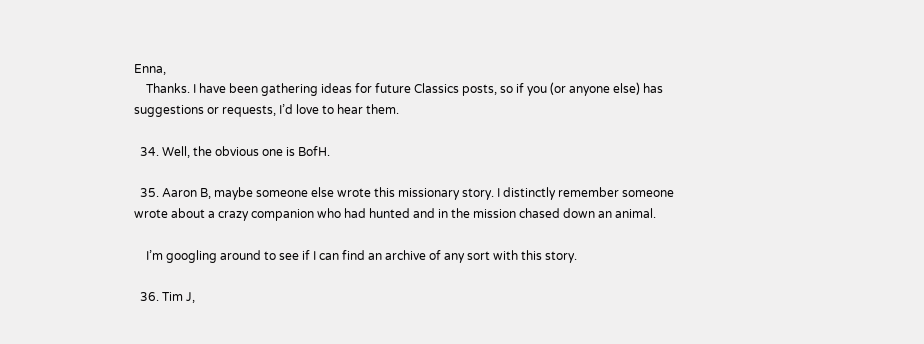Enna,
    Thanks. I have been gathering ideas for future Classics posts, so if you (or anyone else) has suggestions or requests, I’d love to hear them.

  34. Well, the obvious one is BofH.

  35. Aaron B, maybe someone else wrote this missionary story. I distinctly remember someone wrote about a crazy companion who had hunted and in the mission chased down an animal.

    I’m googling around to see if I can find an archive of any sort with this story.

  36. Tim J,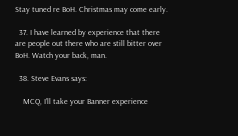Stay tuned re BoH. Christmas may come early.

  37. I have learned by experience that there are people out there who are still bitter over BoH. Watch your back, man.

  38. Steve Evans says:

    MCQ, I’ll take your Banner experience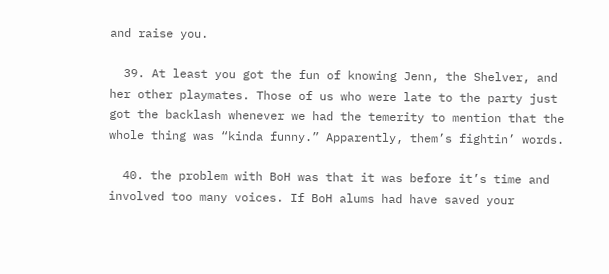and raise you.

  39. At least you got the fun of knowing Jenn, the Shelver, and her other playmates. Those of us who were late to the party just got the backlash whenever we had the temerity to mention that the whole thing was “kinda funny.” Apparently, them’s fightin’ words.

  40. the problem with BoH was that it was before it’s time and involved too many voices. If BoH alums had have saved your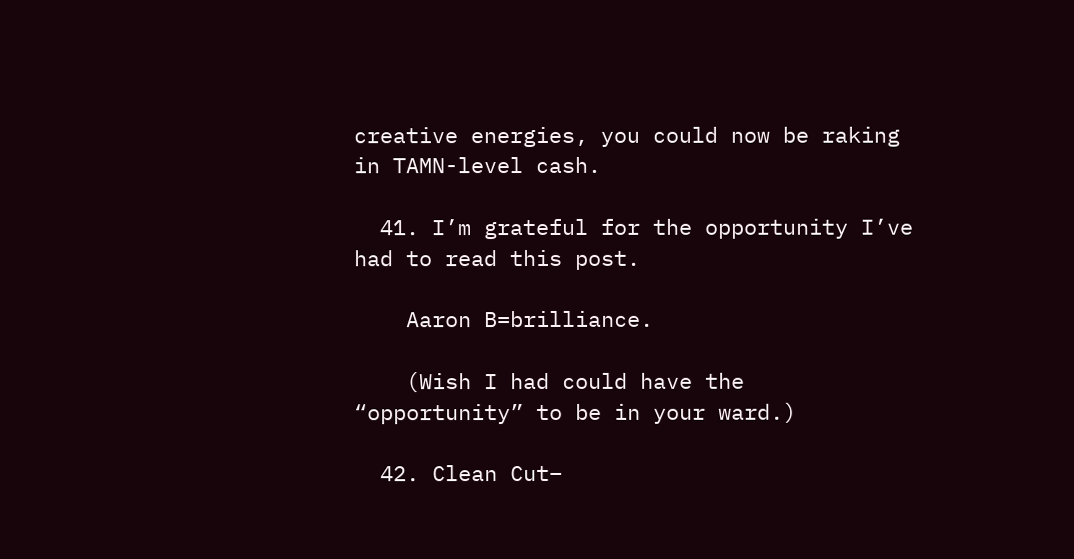creative energies, you could now be raking in TAMN-level cash.

  41. I’m grateful for the opportunity I’ve had to read this post.

    Aaron B=brilliance.

    (Wish I had could have the “opportunity” to be in your ward.)

  42. Clean Cut–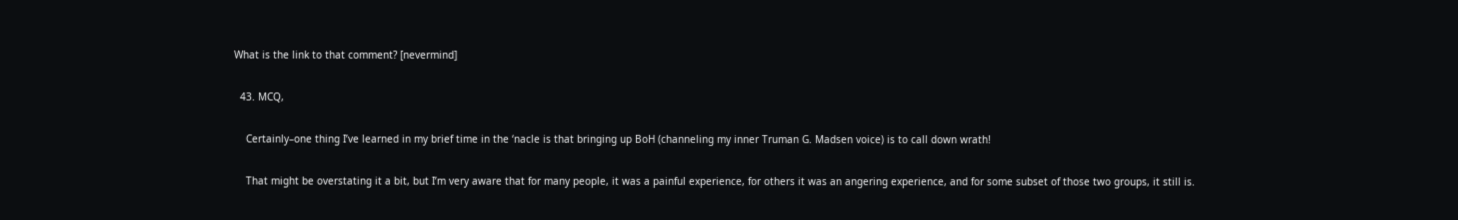What is the link to that comment? [nevermind]

  43. MCQ,

    Certainly–one thing I’ve learned in my brief time in the ‘nacle is that bringing up BoH (channeling my inner Truman G. Madsen voice) is to call down wrath!

    That might be overstating it a bit, but I’m very aware that for many people, it was a painful experience, for others it was an angering experience, and for some subset of those two groups, it still is.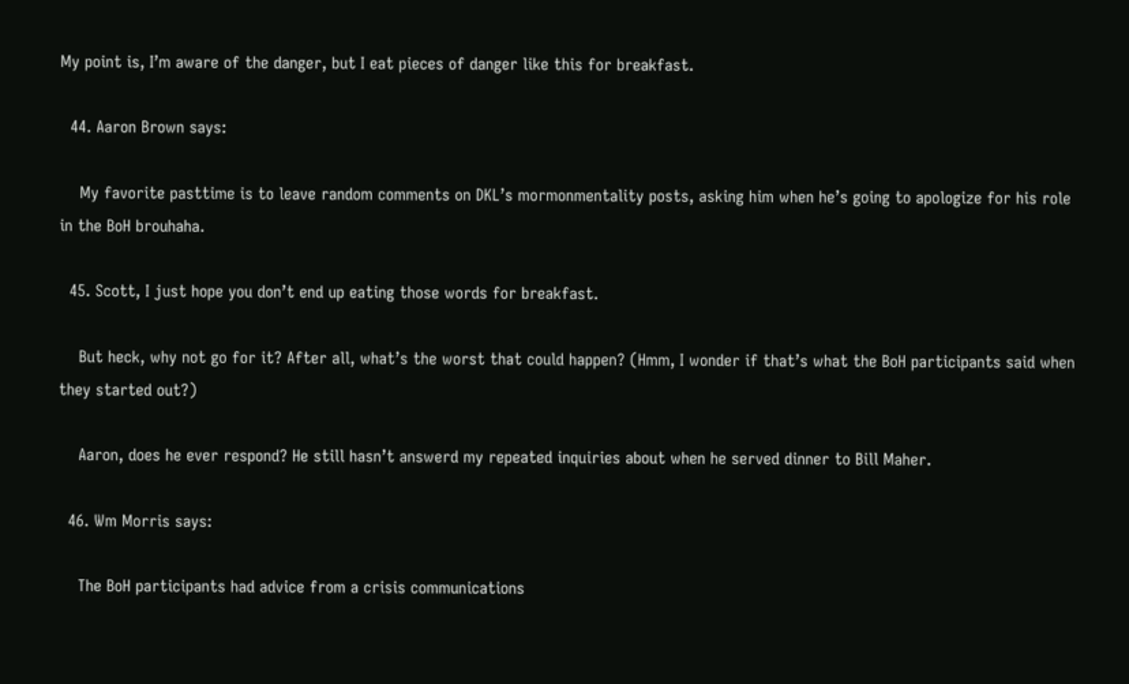My point is, I’m aware of the danger, but I eat pieces of danger like this for breakfast.

  44. Aaron Brown says:

    My favorite pasttime is to leave random comments on DKL’s mormonmentality posts, asking him when he’s going to apologize for his role in the BoH brouhaha.

  45. Scott, I just hope you don’t end up eating those words for breakfast.

    But heck, why not go for it? After all, what’s the worst that could happen? (Hmm, I wonder if that’s what the BoH participants said when they started out?)

    Aaron, does he ever respond? He still hasn’t answerd my repeated inquiries about when he served dinner to Bill Maher.

  46. Wm Morris says:

    The BoH participants had advice from a crisis communications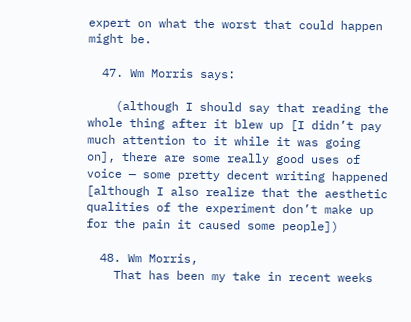expert on what the worst that could happen might be.

  47. Wm Morris says:

    (although I should say that reading the whole thing after it blew up [I didn’t pay much attention to it while it was going on], there are some really good uses of voice — some pretty decent writing happened [although I also realize that the aesthetic qualities of the experiment don’t make up for the pain it caused some people])

  48. Wm Morris,
    That has been my take in recent weeks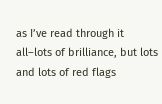as I’ve read through it all–lots of brilliance, but lots and lots of red flags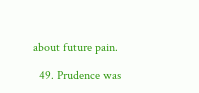about future pain.

  49. Prudence was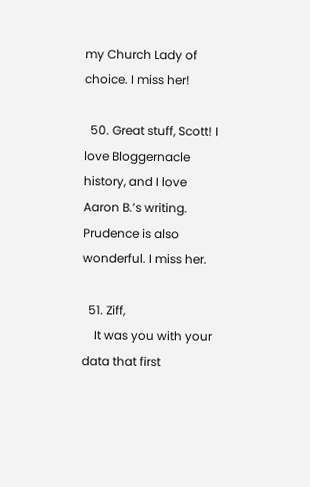my Church Lady of choice. I miss her!

  50. Great stuff, Scott! I love Bloggernacle history, and I love Aaron B.’s writing. Prudence is also wonderful. I miss her.

  51. Ziff,
    It was you with your data that first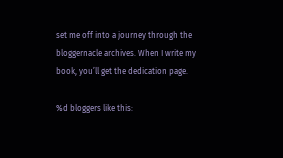set me off into a journey through the bloggernacle archives. When I write my book, you’ll get the dedication page.

%d bloggers like this: